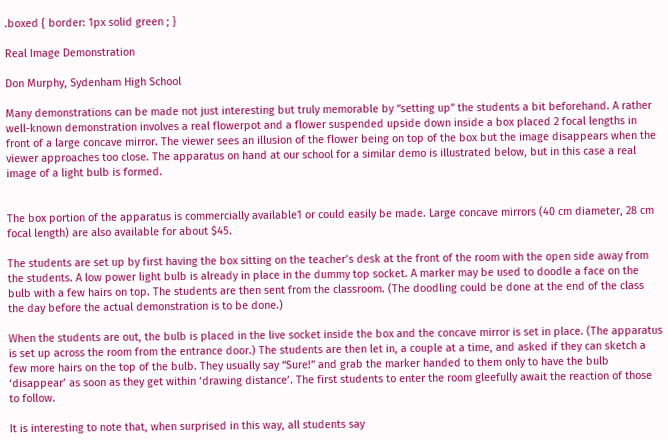.boxed { border: 1px solid green ; }

Real Image Demonstration

Don Murphy, Sydenham High School

Many demonstrations can be made not just interesting but truly memorable by “setting up” the students a bit beforehand. A rather well-known demonstration involves a real flowerpot and a flower suspended upside down inside a box placed 2 focal lengths in front of a large concave mirror. The viewer sees an illusion of the flower being on top of the box but the image disappears when the viewer approaches too close. The apparatus on hand at our school for a similar demo is illustrated below, but in this case a real image of a light bulb is formed.


The box portion of the apparatus is commercially available1 or could easily be made. Large concave mirrors (40 cm diameter, 28 cm focal length) are also available for about $45.

The students are set up by first having the box sitting on the teacher’s desk at the front of the room with the open side away from the students. A low power light bulb is already in place in the dummy top socket. A marker may be used to doodle a face on the bulb with a few hairs on top. The students are then sent from the classroom. (The doodling could be done at the end of the class the day before the actual demonstration is to be done.)

When the students are out, the bulb is placed in the live socket inside the box and the concave mirror is set in place. (The apparatus is set up across the room from the entrance door.) The students are then let in, a couple at a time, and asked if they can sketch a few more hairs on the top of the bulb. They usually say “Sure!” and grab the marker handed to them only to have the bulb ‘disappear’ as soon as they get within ‘drawing distance’. The first students to enter the room gleefully await the reaction of those to follow.

It is interesting to note that, when surprised in this way, all students say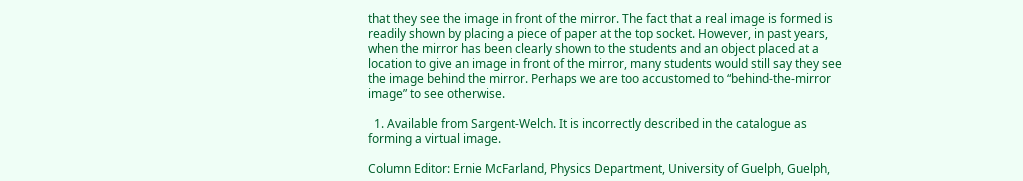that they see the image in front of the mirror. The fact that a real image is formed is readily shown by placing a piece of paper at the top socket. However, in past years, when the mirror has been clearly shown to the students and an object placed at a location to give an image in front of the mirror, many students would still say they see the image behind the mirror. Perhaps we are too accustomed to “behind-the-mirror image” to see otherwise.

  1. Available from Sargent-Welch. It is incorrectly described in the catalogue as forming a virtual image.

Column Editor: Ernie McFarland, Physics Department, University of Guelph, Guelph,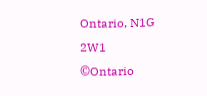Ontario, N1G 2W1
©Ontario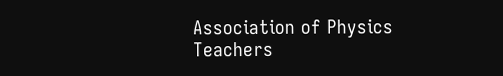Association of Physics Teachers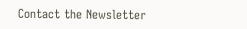Contact the Newsletter